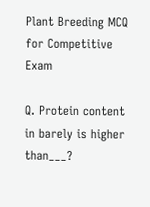Plant Breeding MCQ for Competitive Exam

Q. Protein content in barely is higher than___?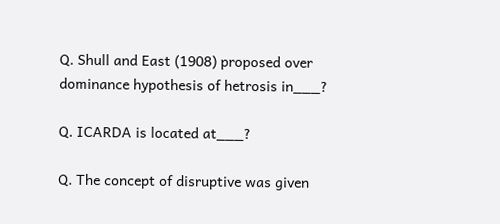Q. Shull and East (1908) proposed over dominance hypothesis of hetrosis in___?

Q. ICARDA is located at___?

Q. The concept of disruptive was given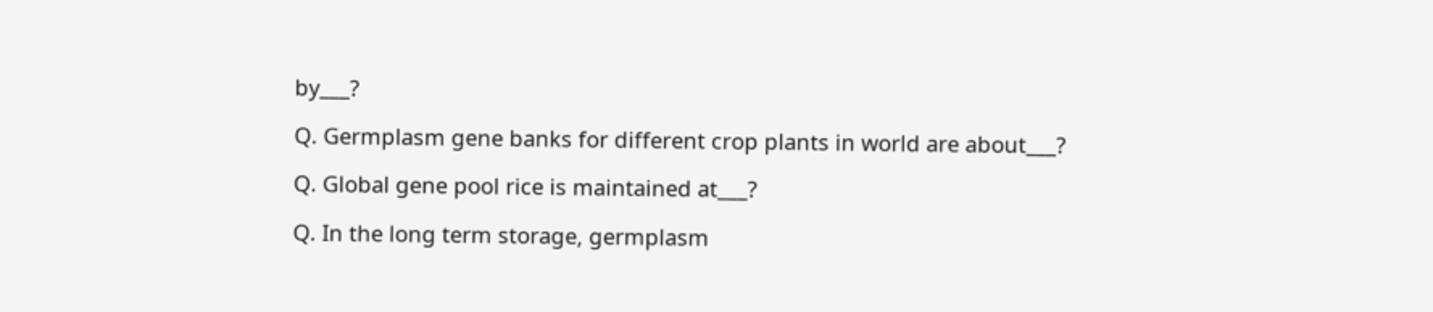by___?

Q. Germplasm gene banks for different crop plants in world are about___?

Q. Global gene pool rice is maintained at___?

Q. In the long term storage, germplasm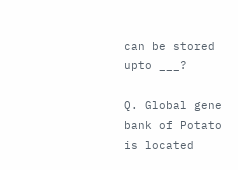can be stored upto ___?

Q. Global gene bank of Potato is located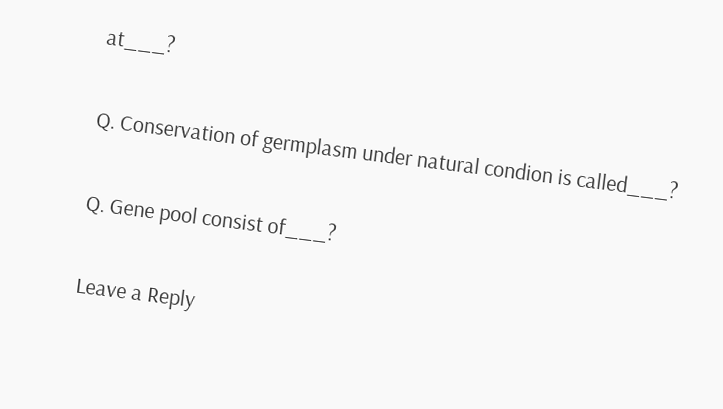at___?

Q. Conservation of germplasm under natural condion is called___?

Q. Gene pool consist of___?

Leave a Reply